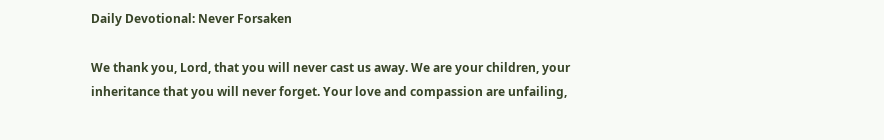Daily Devotional: Never Forsaken

We thank you, Lord, that you will never cast us away. We are your children, your inheritance that you will never forget. Your love and compassion are unfailing,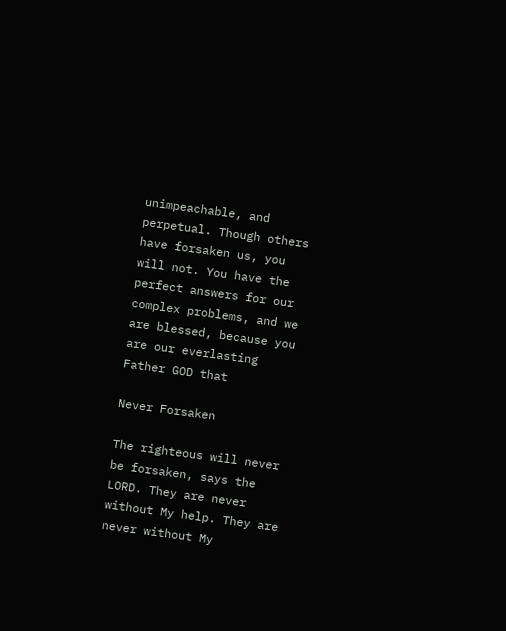unimpeachable, and perpetual. Though others have forsaken us, you will not. You have the perfect answers for our complex problems, and we are blessed, because you are our everlasting Father GOD that

Never Forsaken

The righteous will never be forsaken, says the LORD. They are never without My help. They are never without My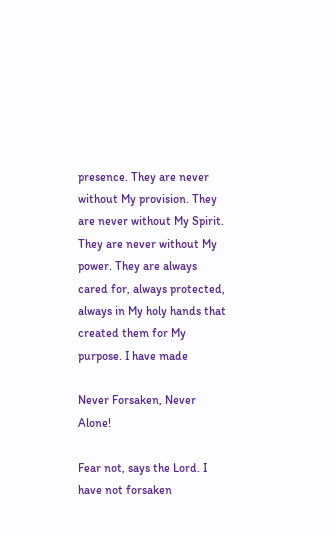presence. They are never without My provision. They are never without My Spirit. They are never without My power. They are always cared for, always protected, always in My holy hands that created them for My purpose. I have made

Never Forsaken, Never Alone!

Fear not, says the Lord. I have not forsaken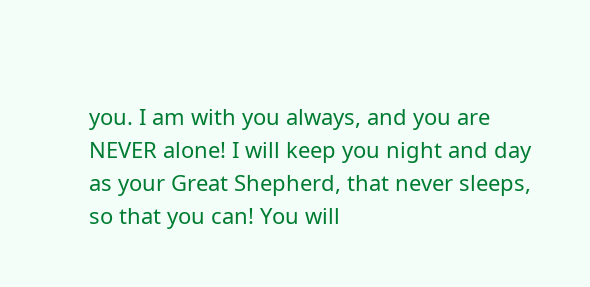you. I am with you always, and you are NEVER alone! I will keep you night and day as your Great Shepherd, that never sleeps, so that you can! You will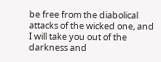be free from the diabolical attacks of the wicked one, and I will take you out of the darkness and